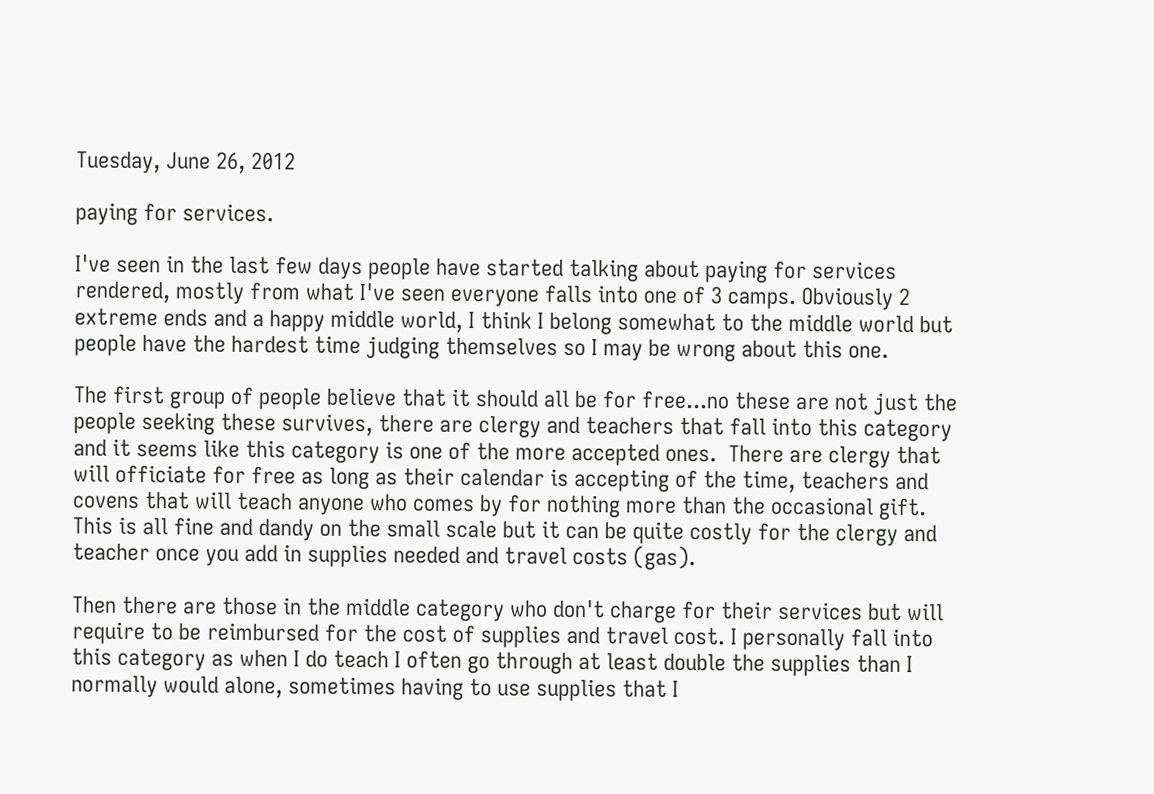Tuesday, June 26, 2012

paying for services.

I've seen in the last few days people have started talking about paying for services rendered, mostly from what I've seen everyone falls into one of 3 camps. Obviously 2 extreme ends and a happy middle world, I think I belong somewhat to the middle world but people have the hardest time judging themselves so I may be wrong about this one.

The first group of people believe that it should all be for free...no these are not just the people seeking these survives, there are clergy and teachers that fall into this category and it seems like this category is one of the more accepted ones.  There are clergy that will officiate for free as long as their calendar is accepting of the time, teachers and covens that will teach anyone who comes by for nothing more than the occasional gift.
This is all fine and dandy on the small scale but it can be quite costly for the clergy and teacher once you add in supplies needed and travel costs (gas).

Then there are those in the middle category who don't charge for their services but will require to be reimbursed for the cost of supplies and travel cost. I personally fall into this category as when I do teach I often go through at least double the supplies than I normally would alone, sometimes having to use supplies that I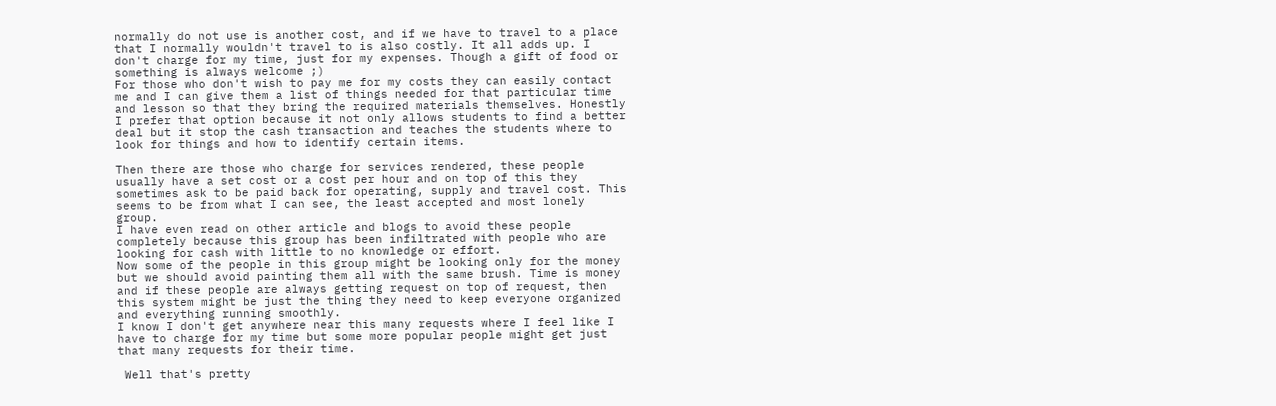normally do not use is another cost, and if we have to travel to a place that I normally wouldn't travel to is also costly. It all adds up. I don't charge for my time, just for my expenses. Though a gift of food or something is always welcome ;)
For those who don't wish to pay me for my costs they can easily contact me and I can give them a list of things needed for that particular time and lesson so that they bring the required materials themselves. Honestly I prefer that option because it not only allows students to find a better deal but it stop the cash transaction and teaches the students where to look for things and how to identify certain items.

Then there are those who charge for services rendered, these people usually have a set cost or a cost per hour and on top of this they sometimes ask to be paid back for operating, supply and travel cost. This seems to be from what I can see, the least accepted and most lonely group.
I have even read on other article and blogs to avoid these people completely because this group has been infiltrated with people who are looking for cash with little to no knowledge or effort.
Now some of the people in this group might be looking only for the money but we should avoid painting them all with the same brush. Time is money and if these people are always getting request on top of request, then this system might be just the thing they need to keep everyone organized and everything running smoothly.
I know I don't get anywhere near this many requests where I feel like I have to charge for my time but some more popular people might get just that many requests for their time.

 Well that's pretty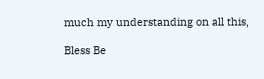much my understanding on all this,

Bless Be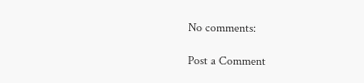No comments:

Post a Comment